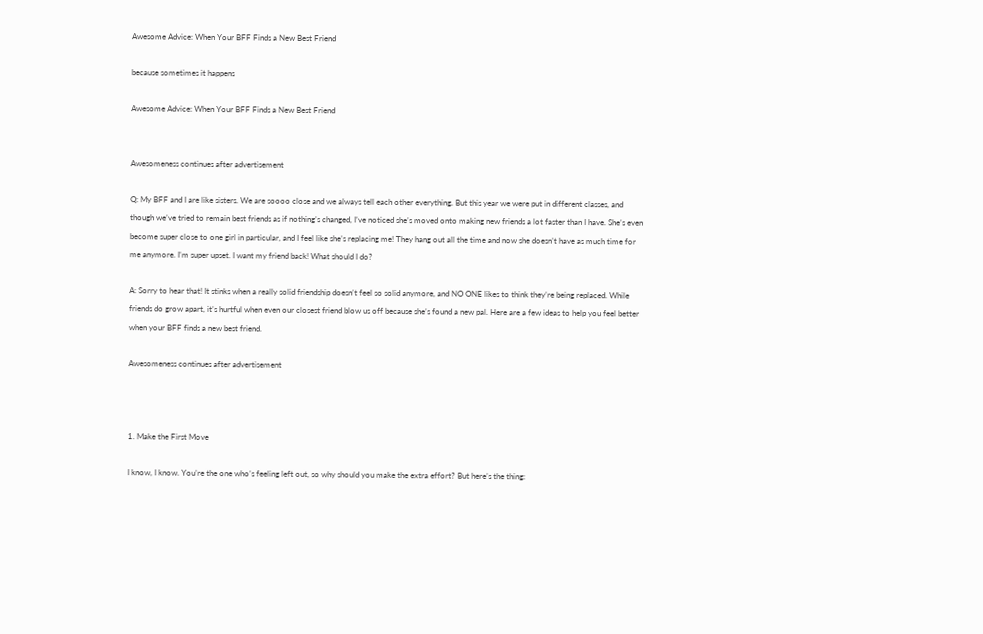Awesome Advice: When Your BFF Finds a New Best Friend

because sometimes it happens

Awesome Advice: When Your BFF Finds a New Best Friend


Awesomeness continues after advertisement

Q: My BFF and I are like sisters. We are soooo close and we always tell each other everything. But this year we were put in different classes, and though we’ve tried to remain best friends as if nothing’s changed, I’ve noticed she’s moved onto making new friends a lot faster than I have. She’s even become super close to one girl in particular, and I feel like she’s replacing me! They hang out all the time and now she doesn’t have as much time for me anymore. I’m super upset. I want my friend back! What should I do?

A: Sorry to hear that! It stinks when a really solid friendship doesn’t feel so solid anymore, and NO ONE likes to think they’re being replaced. While friends do grow apart, it’s hurtful when even our closest friend blow us off because she’s found a new pal. Here are a few ideas to help you feel better when your BFF finds a new best friend.

Awesomeness continues after advertisement



1. Make the First Move

I know, I know. You’re the one who’s feeling left out, so why should you make the extra effort? But here’s the thing: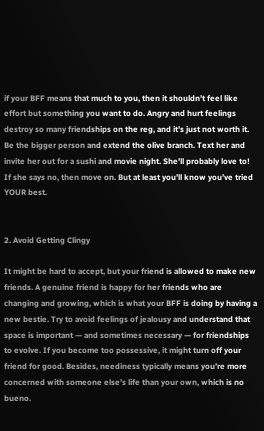if your BFF means that much to you, then it shouldn’t feel like effort but something you want to do. Angry and hurt feelings destroy so many friendships on the reg, and it’s just not worth it. Be the bigger person and extend the olive branch. Text her and invite her out for a sushi and movie night. She’ll probably love to! If she says no, then move on. But at least you’ll know you’ve tried YOUR best.


2. Avoid Getting Clingy

It might be hard to accept, but your friend is allowed to make new friends. A genuine friend is happy for her friends who are changing and growing, which is what your BFF is doing by having a new bestie. Try to avoid feelings of jealousy and understand that space is important — and sometimes necessary — for friendships to evolve. If you become too possessive, it might turn off your friend for good. Besides, neediness typically means you’re more concerned with someone else’s life than your own, which is no bueno.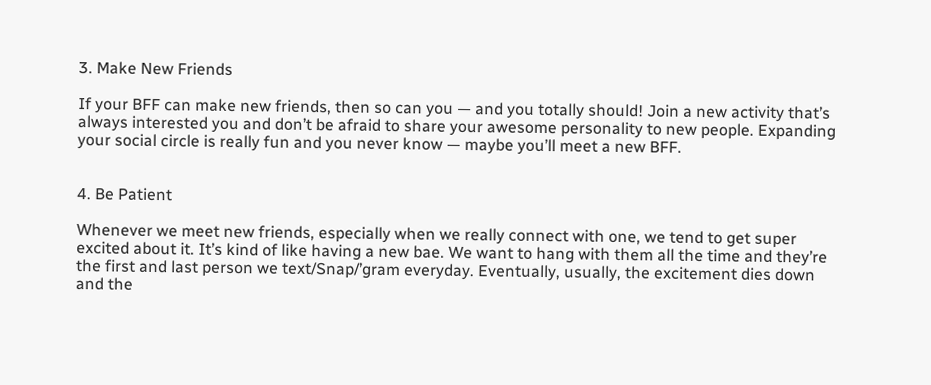3. Make New Friends

If your BFF can make new friends, then so can you — and you totally should! Join a new activity that’s always interested you and don’t be afraid to share your awesome personality to new people. Expanding your social circle is really fun and you never know — maybe you’ll meet a new BFF.


4. Be Patient

Whenever we meet new friends, especially when we really connect with one, we tend to get super excited about it. It’s kind of like having a new bae. We want to hang with them all the time and they’re the first and last person we text/Snap/’gram everyday. Eventually, usually, the excitement dies down and the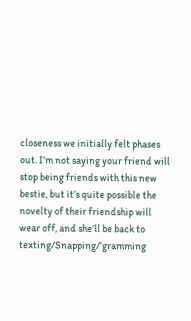closeness we initially felt phases out. I’m not saying your friend will stop being friends with this new bestie, but it’s quite possible the novelty of their friendship will wear off, and she’ll be back to texting/Snapping/’gramming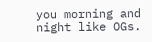you morning and night like OGs.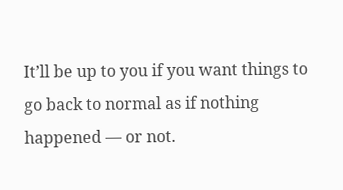It’ll be up to you if you want things to go back to normal as if nothing happened — or not.